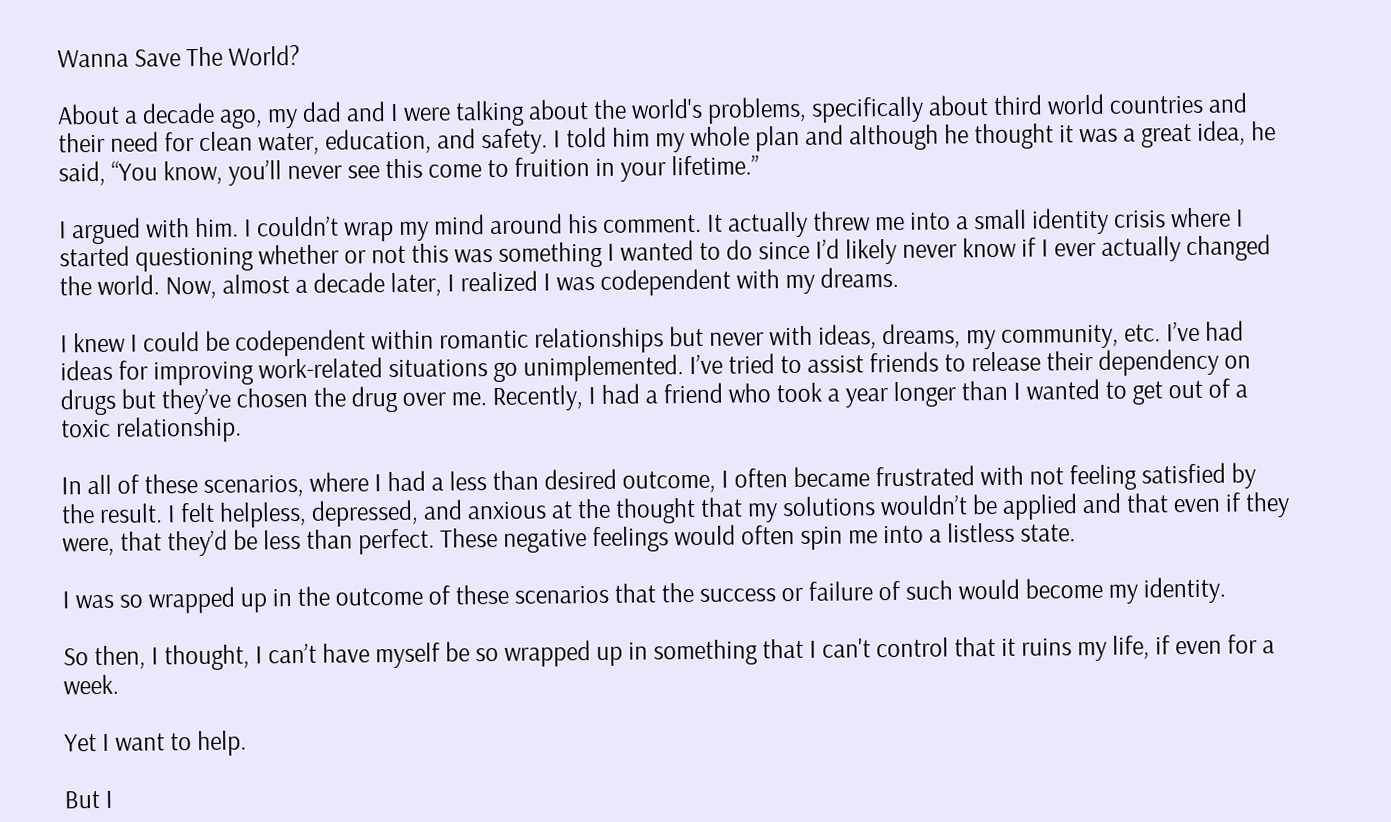Wanna Save The World?

About a decade ago, my dad and I were talking about the world's problems, specifically about third world countries and their need for clean water, education, and safety. I told him my whole plan and although he thought it was a great idea, he said, “You know, you’ll never see this come to fruition in your lifetime.”

I argued with him. I couldn’t wrap my mind around his comment. It actually threw me into a small identity crisis where I started questioning whether or not this was something I wanted to do since I’d likely never know if I ever actually changed the world. Now, almost a decade later, I realized I was codependent with my dreams.

I knew I could be codependent within romantic relationships but never with ideas, dreams, my community, etc. I’ve had ideas for improving work-related situations go unimplemented. I’ve tried to assist friends to release their dependency on drugs but they’ve chosen the drug over me. Recently, I had a friend who took a year longer than I wanted to get out of a toxic relationship.

In all of these scenarios, where I had a less than desired outcome, I often became frustrated with not feeling satisfied by the result. I felt helpless, depressed, and anxious at the thought that my solutions wouldn’t be applied and that even if they were, that they’d be less than perfect. These negative feelings would often spin me into a listless state.

I was so wrapped up in the outcome of these scenarios that the success or failure of such would become my identity.

So then, I thought, I can’t have myself be so wrapped up in something that I can't control that it ruins my life, if even for a week.

Yet I want to help.

But I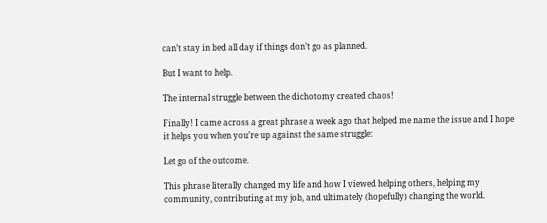can’t stay in bed all day if things don’t go as planned.

But I want to help.

The internal struggle between the dichotomy created chaos!

Finally! I came across a great phrase a week ago that helped me name the issue and I hope it helps you when you’re up against the same struggle:

Let go of the outcome.

This phrase literally changed my life and how I viewed helping others, helping my community, contributing at my job, and ultimately (hopefully) changing the world.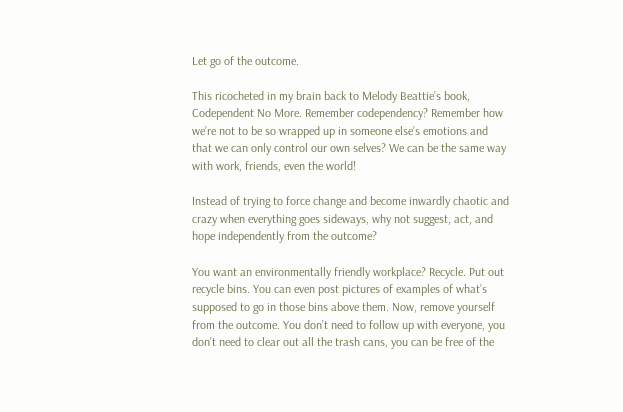Let go of the outcome.

This ricocheted in my brain back to Melody Beattie’s book, Codependent No More. Remember codependency? Remember how we’re not to be so wrapped up in someone else’s emotions and that we can only control our own selves? We can be the same way with work, friends, even the world!

Instead of trying to force change and become inwardly chaotic and crazy when everything goes sideways, why not suggest, act, and hope independently from the outcome?

You want an environmentally friendly workplace? Recycle. Put out recycle bins. You can even post pictures of examples of what’s supposed to go in those bins above them. Now, remove yourself from the outcome. You don’t need to follow up with everyone, you don’t need to clear out all the trash cans, you can be free of the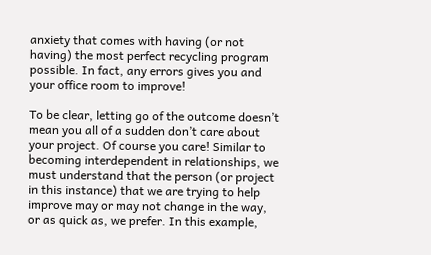anxiety that comes with having (or not having) the most perfect recycling program possible. In fact, any errors gives you and your office room to improve!

To be clear, letting go of the outcome doesn’t mean you all of a sudden don’t care about your project. Of course you care! Similar to becoming interdependent in relationships, we must understand that the person (or project in this instance) that we are trying to help improve may or may not change in the way, or as quick as, we prefer. In this example,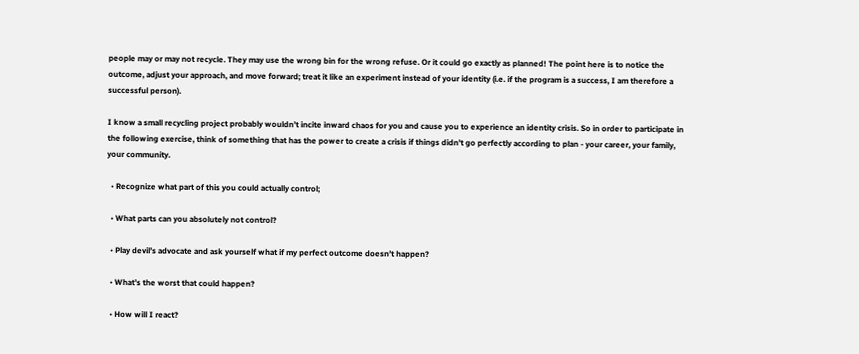people may or may not recycle. They may use the wrong bin for the wrong refuse. Or it could go exactly as planned! The point here is to notice the outcome, adjust your approach, and move forward; treat it like an experiment instead of your identity (i.e. if the program is a success, I am therefore a successful person).

I know a small recycling project probably wouldn’t incite inward chaos for you and cause you to experience an identity crisis. So in order to participate in the following exercise, think of something that has the power to create a crisis if things didn't go perfectly according to plan - your career, your family, your community.

  • Recognize what part of this you could actually control;

  • What parts can you absolutely not control?

  • Play devil’s advocate and ask yourself what if my perfect outcome doesn’t happen?

  • What’s the worst that could happen?

  • How will I react?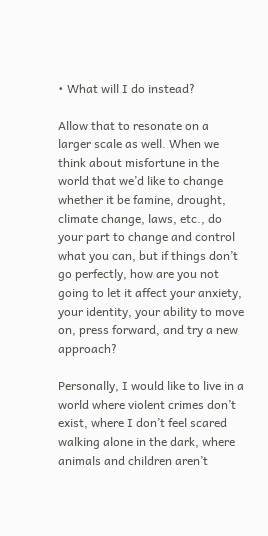• What will I do instead?

Allow that to resonate on a larger scale as well. When we think about misfortune in the world that we’d like to change whether it be famine, drought, climate change, laws, etc., do your part to change and control what you can, but if things don’t go perfectly, how are you not going to let it affect your anxiety, your identity, your ability to move on, press forward, and try a new approach?

Personally, I would like to live in a world where violent crimes don’t exist, where I don’t feel scared walking alone in the dark, where animals and children aren’t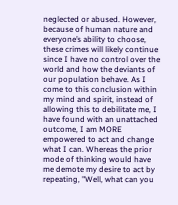neglected or abused. However, because of human nature and everyone’s ability to choose, these crimes will likely continue since I have no control over the world and how the deviants of our population behave. As I come to this conclusion within my mind and spirit, instead of allowing this to debilitate me, I have found with an unattached outcome, I am MORE empowered to act and change what I can. Whereas the prior mode of thinking would have me demote my desire to act by repeating, "Well, what can you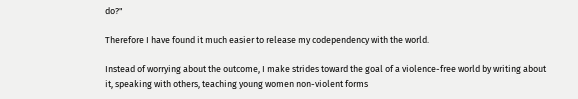do?"

Therefore I have found it much easier to release my codependency with the world.

Instead of worrying about the outcome, I make strides toward the goal of a violence-free world by writing about it, speaking with others, teaching young women non-violent forms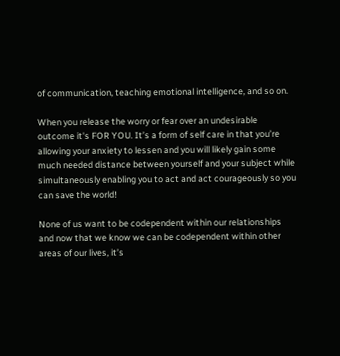of communication, teaching emotional intelligence, and so on.

When you release the worry or fear over an undesirable outcome it's FOR YOU. It’s a form of self care in that you’re allowing your anxiety to lessen and you will likely gain some much needed distance between yourself and your subject while simultaneously enabling you to act and act courageously so you can save the world!

None of us want to be codependent within our relationships and now that we know we can be codependent within other areas of our lives, it’s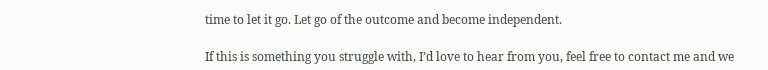time to let it go. Let go of the outcome and become independent.

If this is something you struggle with, I’d love to hear from you, feel free to contact me and we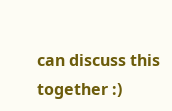can discuss this together :)